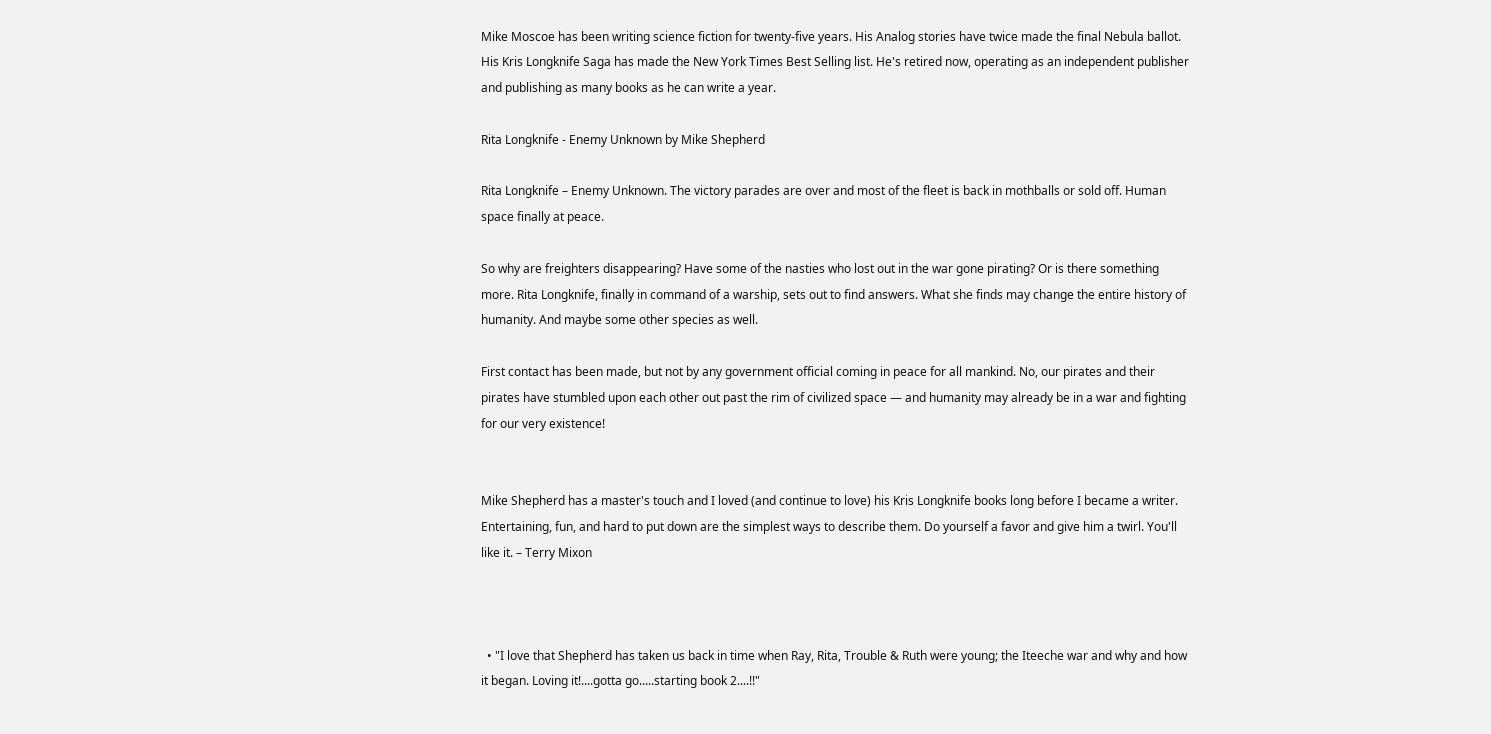Mike Moscoe has been writing science fiction for twenty-five years. His Analog stories have twice made the final Nebula ballot. His Kris Longknife Saga has made the New York Times Best Selling list. He's retired now, operating as an independent publisher and publishing as many books as he can write a year.

Rita Longknife - Enemy Unknown by Mike Shepherd

Rita Longknife – Enemy Unknown. The victory parades are over and most of the fleet is back in mothballs or sold off. Human space finally at peace.

So why are freighters disappearing? Have some of the nasties who lost out in the war gone pirating? Or is there something more. Rita Longknife, finally in command of a warship, sets out to find answers. What she finds may change the entire history of humanity. And maybe some other species as well.

First contact has been made, but not by any government official coming in peace for all mankind. No, our pirates and their pirates have stumbled upon each other out past the rim of civilized space — and humanity may already be in a war and fighting for our very existence!


Mike Shepherd has a master's touch and I loved (and continue to love) his Kris Longknife books long before I became a writer. Entertaining, fun, and hard to put down are the simplest ways to describe them. Do yourself a favor and give him a twirl. You'll like it. – Terry Mixon



  • "I love that Shepherd has taken us back in time when Ray, Rita, Trouble & Ruth were young; the Iteeche war and why and how it began. Loving it!....gotta go.....starting book 2....!!"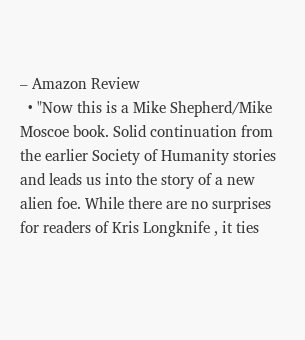– Amazon Review
  • "Now this is a Mike Shepherd/Mike Moscoe book. Solid continuation from the earlier Society of Humanity stories and leads us into the story of a new alien foe. While there are no surprises for readers of Kris Longknife , it ties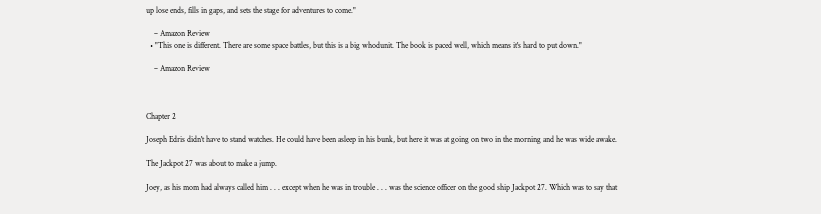up lose ends, fills in gaps, and sets the stage for adventures to come."

    – Amazon Review
  • "This one is different. There are some space battles, but this is a big whodunit. The book is paced well, which means it's hard to put down."

    – Amazon Review



Chapter 2

Joseph Edris didn't have to stand watches. He could have been asleep in his bunk, but here it was at going on two in the morning and he was wide awake.

The Jackpot 27 was about to make a jump.

Joey, as his mom had always called him . . . except when he was in trouble . . . was the science officer on the good ship Jackpot 27. Which was to say that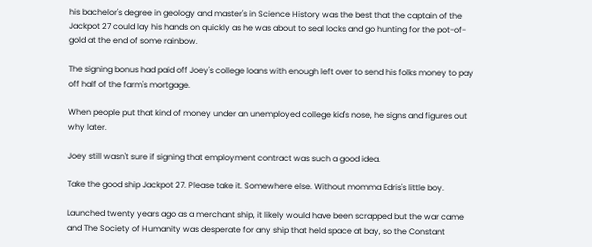his bachelor's degree in geology and master's in Science History was the best that the captain of the Jackpot 27 could lay his hands on quickly as he was about to seal locks and go hunting for the pot-of-gold at the end of some rainbow.

The signing bonus had paid off Joey's college loans with enough left over to send his folks money to pay off half of the farm's mortgage.

When people put that kind of money under an unemployed college kid's nose, he signs and figures out why later.

Joey still wasn't sure if signing that employment contract was such a good idea.

Take the good ship Jackpot 27. Please take it. Somewhere else. Without momma Edris's little boy.

Launched twenty years ago as a merchant ship, it likely would have been scrapped but the war came and The Society of Humanity was desperate for any ship that held space at bay, so the Constant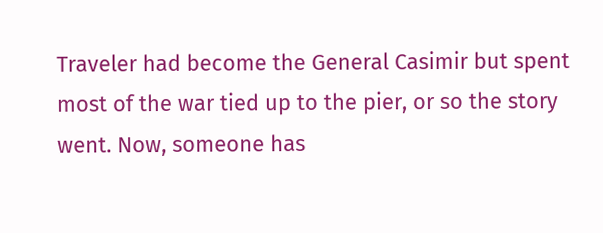Traveler had become the General Casimir but spent most of the war tied up to the pier, or so the story went. Now, someone has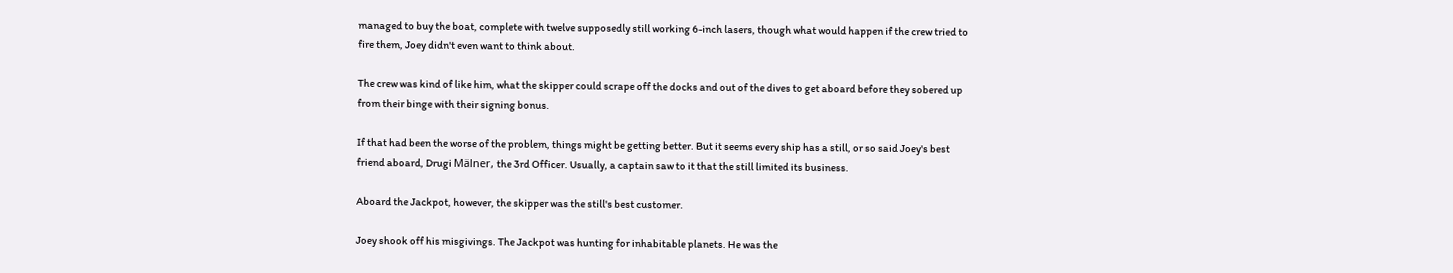managed to buy the boat, complete with twelve supposedly still working 6-inch lasers, though what would happen if the crew tried to fire them, Joey didn't even want to think about.

The crew was kind of like him, what the skipper could scrape off the docks and out of the dives to get aboard before they sobered up from their binge with their signing bonus.

If that had been the worse of the problem, things might be getting better. But it seems every ship has a still, or so said Joey's best friend aboard, Drugi Mälner, the 3rd Officer. Usually, a captain saw to it that the still limited its business.

Aboard the Jackpot, however, the skipper was the still's best customer.

Joey shook off his misgivings. The Jackpot was hunting for inhabitable planets. He was the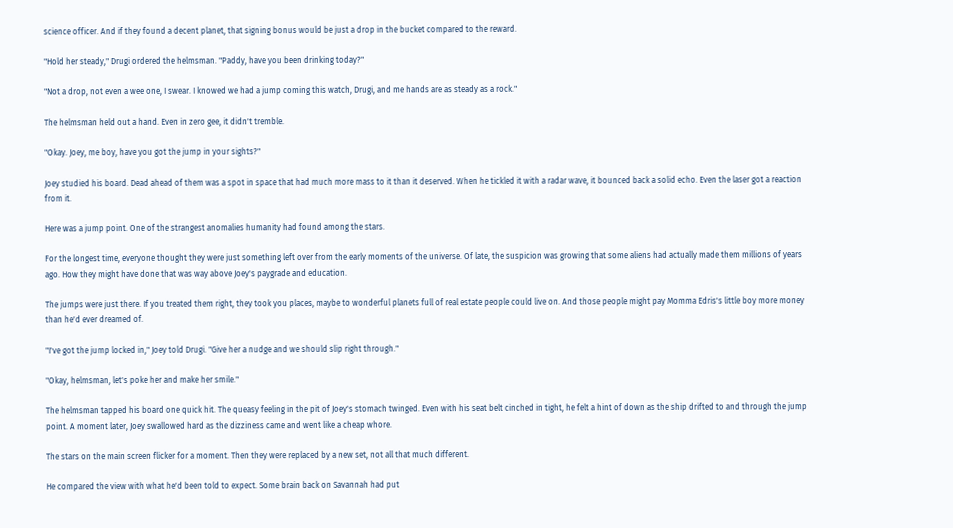science officer. And if they found a decent planet, that signing bonus would be just a drop in the bucket compared to the reward.

"Hold her steady," Drugi ordered the helmsman. "Paddy, have you been drinking today?"

"Not a drop, not even a wee one, I swear. I knowed we had a jump coming this watch, Drugi, and me hands are as steady as a rock."

The helmsman held out a hand. Even in zero gee, it didn't tremble.

"Okay. Joey, me boy, have you got the jump in your sights?"

Joey studied his board. Dead ahead of them was a spot in space that had much more mass to it than it deserved. When he tickled it with a radar wave, it bounced back a solid echo. Even the laser got a reaction from it.

Here was a jump point. One of the strangest anomalies humanity had found among the stars.

For the longest time, everyone thought they were just something left over from the early moments of the universe. Of late, the suspicion was growing that some aliens had actually made them millions of years ago. How they might have done that was way above Joey's paygrade and education.

The jumps were just there. If you treated them right, they took you places, maybe to wonderful planets full of real estate people could live on. And those people might pay Momma Edris's little boy more money than he'd ever dreamed of.

"I've got the jump locked in," Joey told Drugi. "Give her a nudge and we should slip right through."

"Okay, helmsman, let's poke her and make her smile."

The helmsman tapped his board one quick hit. The queasy feeling in the pit of Joey's stomach twinged. Even with his seat belt cinched in tight, he felt a hint of down as the ship drifted to and through the jump point. A moment later, Joey swallowed hard as the dizziness came and went like a cheap whore.

The stars on the main screen flicker for a moment. Then they were replaced by a new set, not all that much different.

He compared the view with what he'd been told to expect. Some brain back on Savannah had put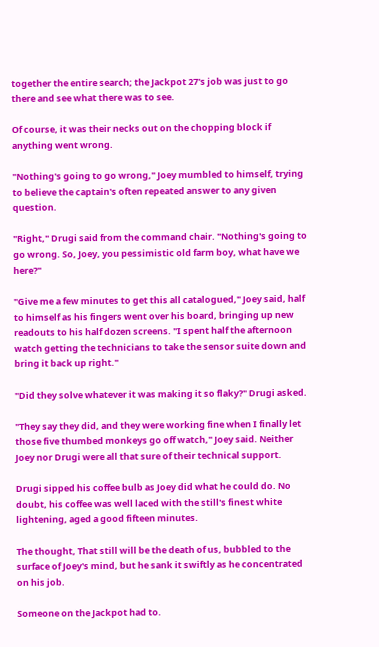together the entire search; the Jackpot 27's job was just to go there and see what there was to see.

Of course, it was their necks out on the chopping block if anything went wrong.

"Nothing's going to go wrong," Joey mumbled to himself, trying to believe the captain's often repeated answer to any given question.

"Right," Drugi said from the command chair. "Nothing's going to go wrong. So, Joey, you pessimistic old farm boy, what have we here?"

"Give me a few minutes to get this all catalogued," Joey said, half to himself as his fingers went over his board, bringing up new readouts to his half dozen screens. "I spent half the afternoon watch getting the technicians to take the sensor suite down and bring it back up right."

"Did they solve whatever it was making it so flaky?" Drugi asked.

"They say they did, and they were working fine when I finally let those five thumbed monkeys go off watch," Joey said. Neither Joey nor Drugi were all that sure of their technical support.

Drugi sipped his coffee bulb as Joey did what he could do. No doubt, his coffee was well laced with the still's finest white lightening, aged a good fifteen minutes.

The thought, That still will be the death of us, bubbled to the surface of Joey's mind, but he sank it swiftly as he concentrated on his job.

Someone on the Jackpot had to.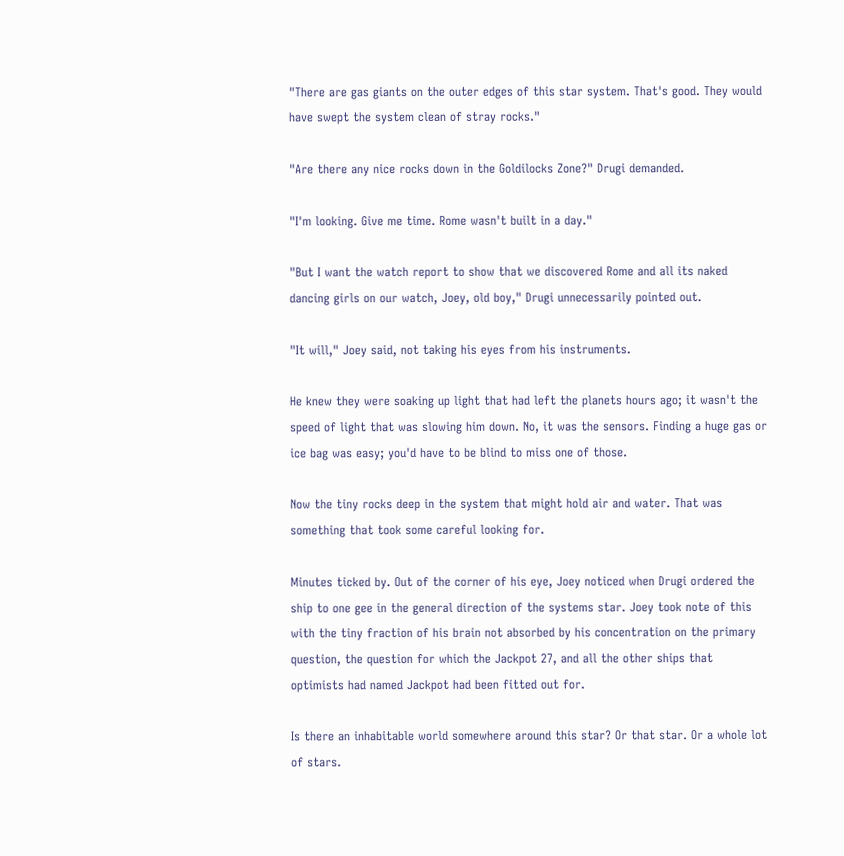"There are gas giants on the outer edges of this star system. That's good. They would have swept the system clean of stray rocks."

"Are there any nice rocks down in the Goldilocks Zone?" Drugi demanded.

"I'm looking. Give me time. Rome wasn't built in a day."

"But I want the watch report to show that we discovered Rome and all its naked dancing girls on our watch, Joey, old boy," Drugi unnecessarily pointed out.

"It will," Joey said, not taking his eyes from his instruments.

He knew they were soaking up light that had left the planets hours ago; it wasn't the speed of light that was slowing him down. No, it was the sensors. Finding a huge gas or ice bag was easy; you'd have to be blind to miss one of those.

Now the tiny rocks deep in the system that might hold air and water. That was something that took some careful looking for.

Minutes ticked by. Out of the corner of his eye, Joey noticed when Drugi ordered the ship to one gee in the general direction of the systems star. Joey took note of this with the tiny fraction of his brain not absorbed by his concentration on the primary question, the question for which the Jackpot 27, and all the other ships that optimists had named Jackpot had been fitted out for.

Is there an inhabitable world somewhere around this star? Or that star. Or a whole lot of stars.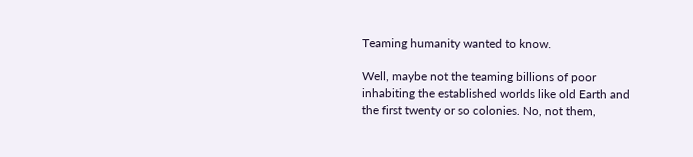Teaming humanity wanted to know.

Well, maybe not the teaming billions of poor inhabiting the established worlds like old Earth and the first twenty or so colonies. No, not them,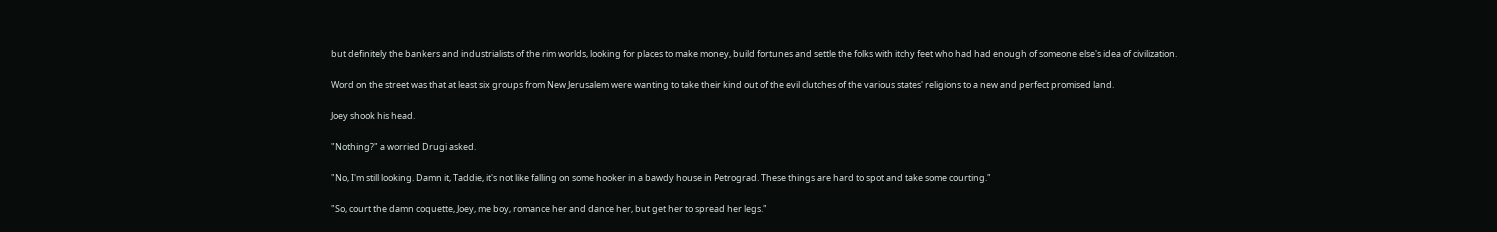but definitely the bankers and industrialists of the rim worlds, looking for places to make money, build fortunes and settle the folks with itchy feet who had had enough of someone else's idea of civilization.

Word on the street was that at least six groups from New Jerusalem were wanting to take their kind out of the evil clutches of the various states' religions to a new and perfect promised land.

Joey shook his head.

"Nothing?" a worried Drugi asked.

"No, I'm still looking. Damn it, Taddie, it's not like falling on some hooker in a bawdy house in Petrograd. These things are hard to spot and take some courting."

"So, court the damn coquette, Joey, me boy, romance her and dance her, but get her to spread her legs."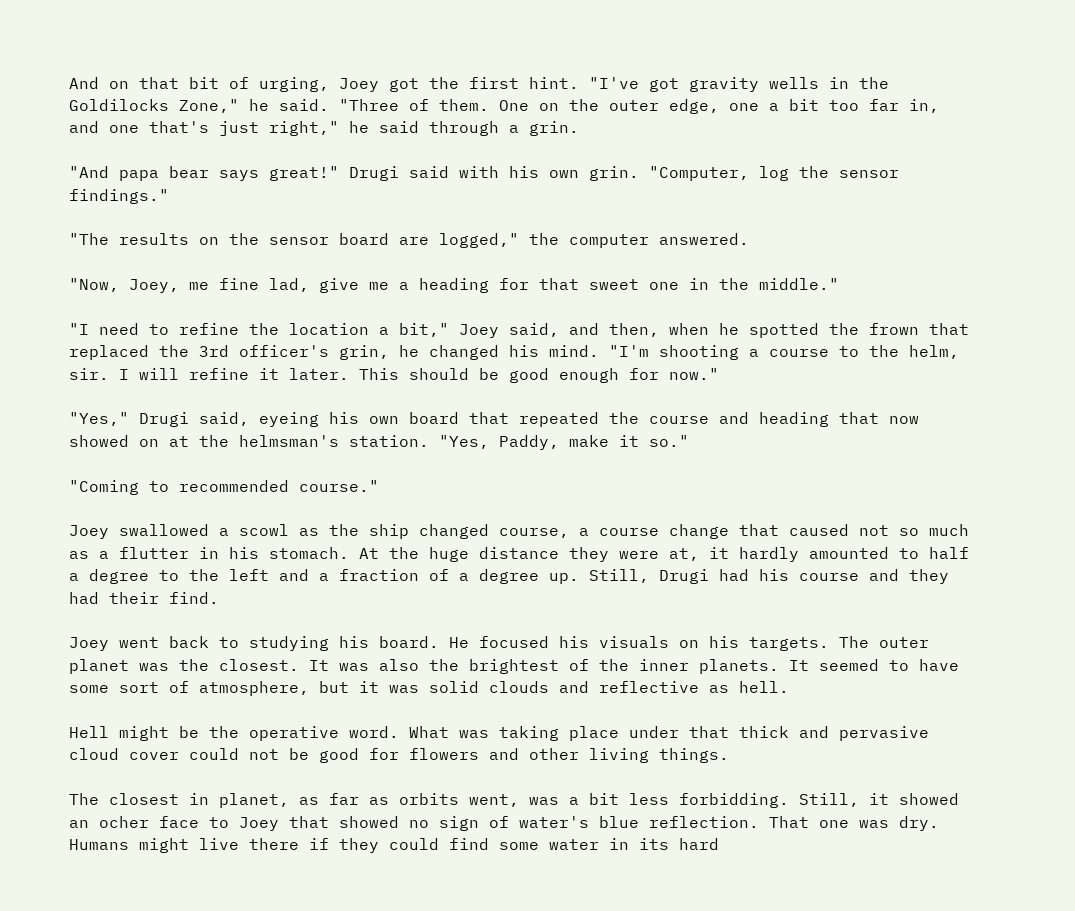And on that bit of urging, Joey got the first hint. "I've got gravity wells in the Goldilocks Zone," he said. "Three of them. One on the outer edge, one a bit too far in, and one that's just right," he said through a grin.

"And papa bear says great!" Drugi said with his own grin. "Computer, log the sensor findings."

"The results on the sensor board are logged," the computer answered.

"Now, Joey, me fine lad, give me a heading for that sweet one in the middle."

"I need to refine the location a bit," Joey said, and then, when he spotted the frown that replaced the 3rd officer's grin, he changed his mind. "I'm shooting a course to the helm, sir. I will refine it later. This should be good enough for now."

"Yes," Drugi said, eyeing his own board that repeated the course and heading that now showed on at the helmsman's station. "Yes, Paddy, make it so."

"Coming to recommended course."

Joey swallowed a scowl as the ship changed course, a course change that caused not so much as a flutter in his stomach. At the huge distance they were at, it hardly amounted to half a degree to the left and a fraction of a degree up. Still, Drugi had his course and they had their find.

Joey went back to studying his board. He focused his visuals on his targets. The outer planet was the closest. It was also the brightest of the inner planets. It seemed to have some sort of atmosphere, but it was solid clouds and reflective as hell.

Hell might be the operative word. What was taking place under that thick and pervasive cloud cover could not be good for flowers and other living things.

The closest in planet, as far as orbits went, was a bit less forbidding. Still, it showed an ocher face to Joey that showed no sign of water's blue reflection. That one was dry. Humans might live there if they could find some water in its hard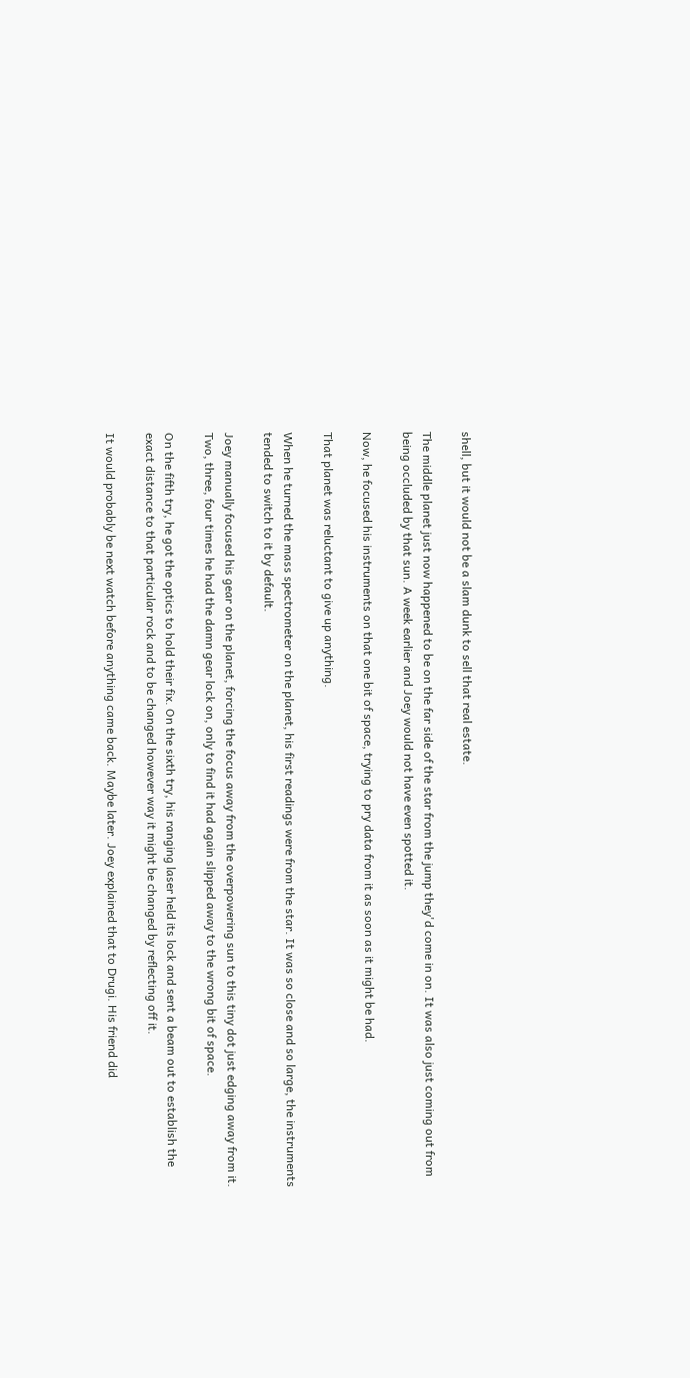shell, but it would not be a slam dunk to sell that real estate.

The middle planet just now happened to be on the far side of the star from the jump they'd come in on. It was also just coming out from being occluded by that sun. A week earlier and Joey would not have even spotted it.

Now, he focused his instruments on that one bit of space, trying to pry data from it as soon as it might be had.

That planet was reluctant to give up anything.

When he turned the mass spectrometer on the planet, his first readings were from the star. It was so close and so large, the instruments tended to switch to it by default.

Joey manually focused his gear on the planet, forcing the focus away from the overpowering sun to this tiny dot just edging away from it. Two, three, four times he had the damn gear lock on, only to find it had again slipped away to the wrong bit of space.

On the fifth try, he got the optics to hold their fix. On the sixth try, his ranging laser held its lock and sent a beam out to establish the exact distance to that particular rock and to be changed however way it might be changed by reflecting off it.

It would probably be next watch before anything came back. Maybe later. Joey explained that to Drugi. His friend did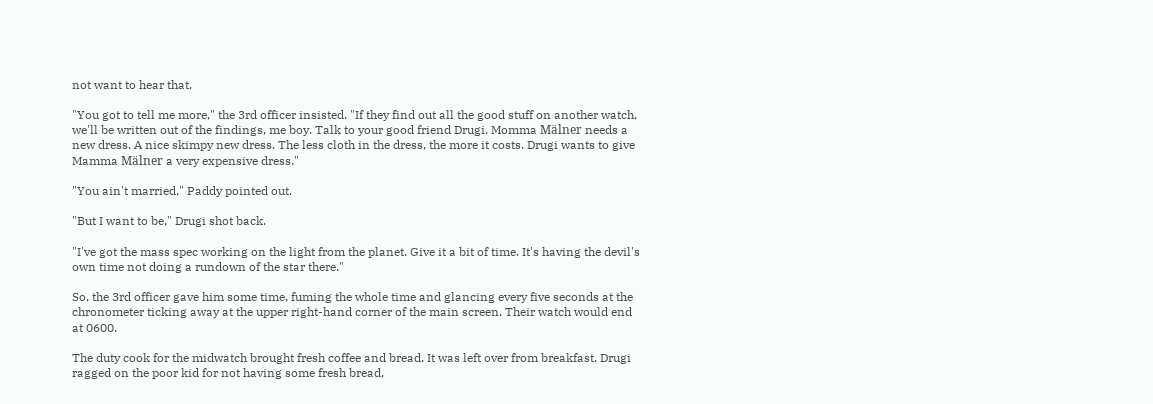not want to hear that.

"You got to tell me more," the 3rd officer insisted. "If they find out all the good stuff on another watch, we'll be written out of the findings, me boy. Talk to your good friend Drugi. Momma Mälner needs a new dress. A nice skimpy new dress. The less cloth in the dress, the more it costs. Drugi wants to give Mamma Mälner a very expensive dress."

"You ain't married," Paddy pointed out.

"But I want to be," Drugi shot back.

"I've got the mass spec working on the light from the planet. Give it a bit of time. It's having the devil's own time not doing a rundown of the star there."

So, the 3rd officer gave him some time, fuming the whole time and glancing every five seconds at the chronometer ticking away at the upper right-hand corner of the main screen. Their watch would end at 0600.

The duty cook for the midwatch brought fresh coffee and bread. It was left over from breakfast. Drugi ragged on the poor kid for not having some fresh bread,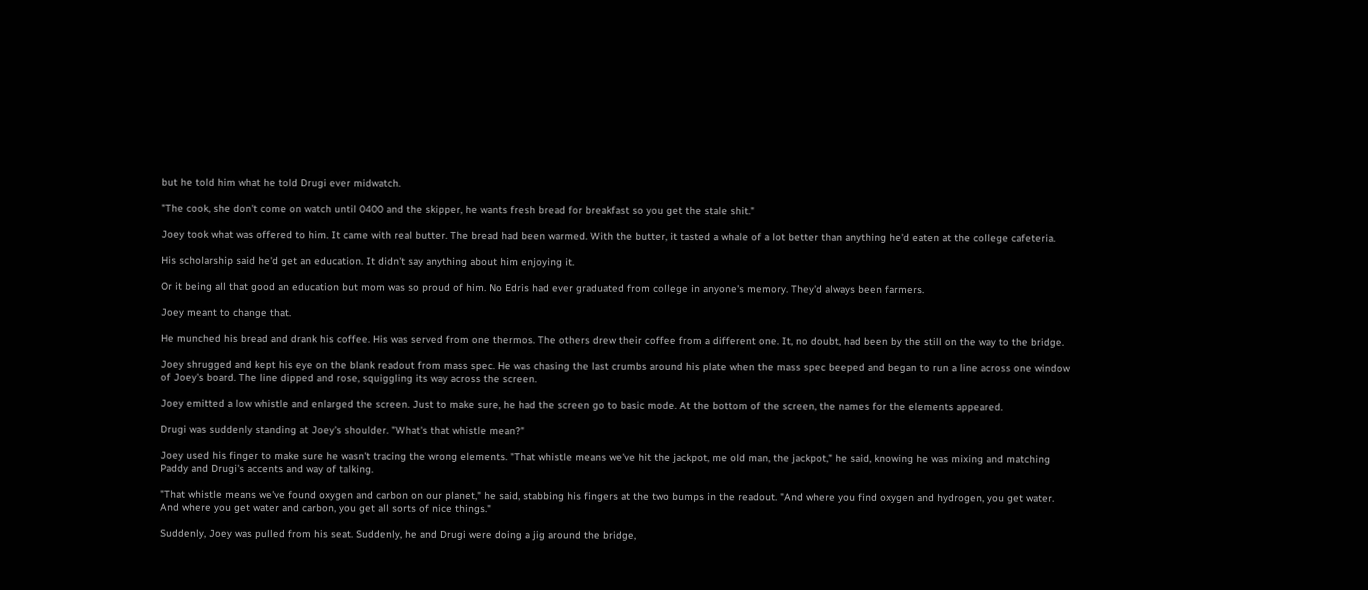but he told him what he told Drugi ever midwatch.

"The cook, she don't come on watch until 0400 and the skipper, he wants fresh bread for breakfast so you get the stale shit."

Joey took what was offered to him. It came with real butter. The bread had been warmed. With the butter, it tasted a whale of a lot better than anything he'd eaten at the college cafeteria.

His scholarship said he'd get an education. It didn't say anything about him enjoying it.

Or it being all that good an education but mom was so proud of him. No Edris had ever graduated from college in anyone's memory. They'd always been farmers.

Joey meant to change that.

He munched his bread and drank his coffee. His was served from one thermos. The others drew their coffee from a different one. It, no doubt, had been by the still on the way to the bridge.

Joey shrugged and kept his eye on the blank readout from mass spec. He was chasing the last crumbs around his plate when the mass spec beeped and began to run a line across one window of Joey's board. The line dipped and rose, squiggling its way across the screen.

Joey emitted a low whistle and enlarged the screen. Just to make sure, he had the screen go to basic mode. At the bottom of the screen, the names for the elements appeared.

Drugi was suddenly standing at Joey's shoulder. "What's that whistle mean?"

Joey used his finger to make sure he wasn't tracing the wrong elements. "That whistle means we've hit the jackpot, me old man, the jackpot," he said, knowing he was mixing and matching Paddy and Drugi's accents and way of talking.

"That whistle means we've found oxygen and carbon on our planet," he said, stabbing his fingers at the two bumps in the readout. "And where you find oxygen and hydrogen, you get water. And where you get water and carbon, you get all sorts of nice things."

Suddenly, Joey was pulled from his seat. Suddenly, he and Drugi were doing a jig around the bridge,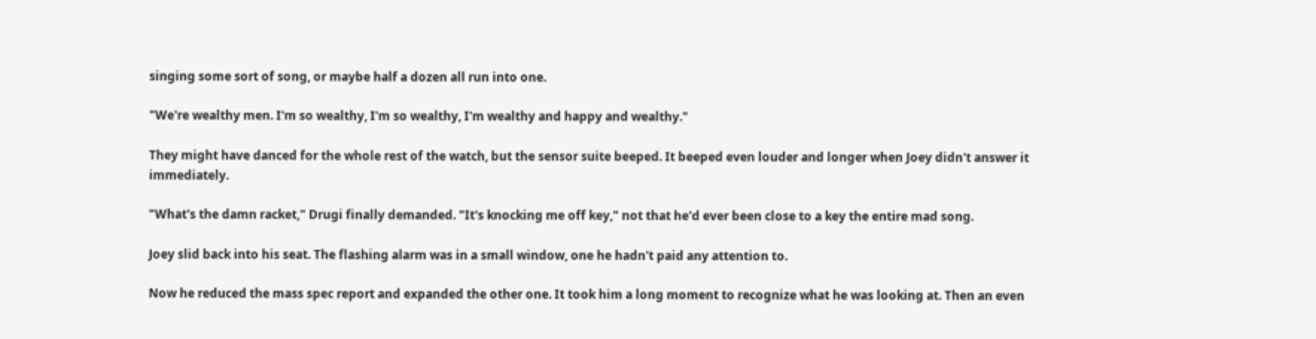singing some sort of song, or maybe half a dozen all run into one.

"We're wealthy men. I'm so wealthy, I'm so wealthy, I'm wealthy and happy and wealthy."

They might have danced for the whole rest of the watch, but the sensor suite beeped. It beeped even louder and longer when Joey didn't answer it immediately.

"What's the damn racket," Drugi finally demanded. "It's knocking me off key," not that he'd ever been close to a key the entire mad song.

Joey slid back into his seat. The flashing alarm was in a small window, one he hadn't paid any attention to.

Now he reduced the mass spec report and expanded the other one. It took him a long moment to recognize what he was looking at. Then an even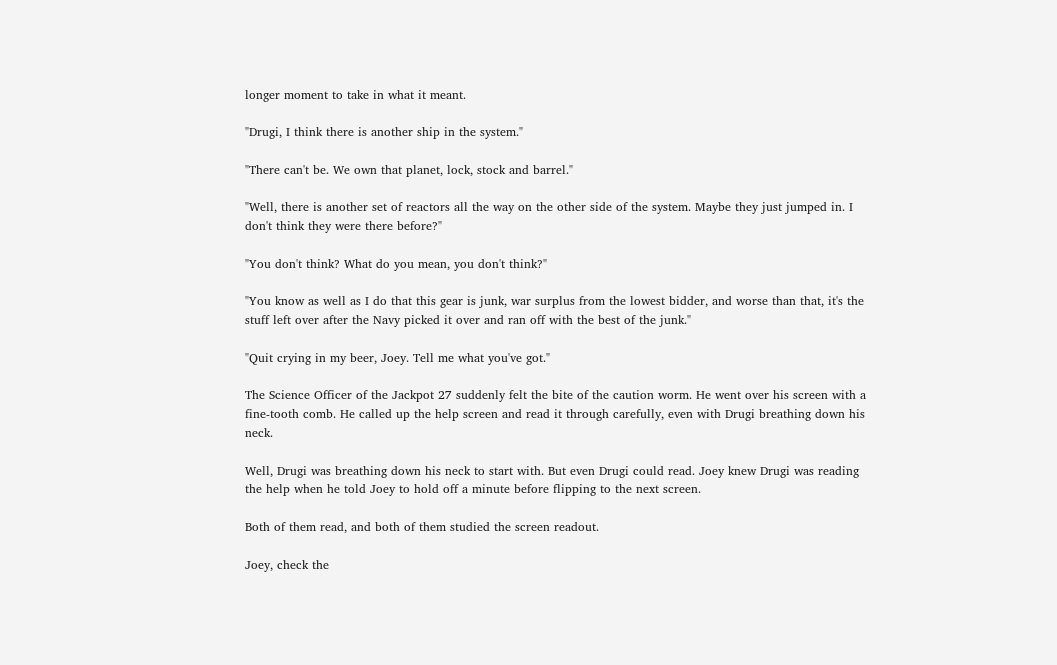longer moment to take in what it meant.

"Drugi, I think there is another ship in the system."

"There can't be. We own that planet, lock, stock and barrel."

"Well, there is another set of reactors all the way on the other side of the system. Maybe they just jumped in. I don't think they were there before?"

"You don't think? What do you mean, you don't think?"

"You know as well as I do that this gear is junk, war surplus from the lowest bidder, and worse than that, it's the stuff left over after the Navy picked it over and ran off with the best of the junk."

"Quit crying in my beer, Joey. Tell me what you've got."

The Science Officer of the Jackpot 27 suddenly felt the bite of the caution worm. He went over his screen with a fine-tooth comb. He called up the help screen and read it through carefully, even with Drugi breathing down his neck.

Well, Drugi was breathing down his neck to start with. But even Drugi could read. Joey knew Drugi was reading the help when he told Joey to hold off a minute before flipping to the next screen.

Both of them read, and both of them studied the screen readout.

Joey, check the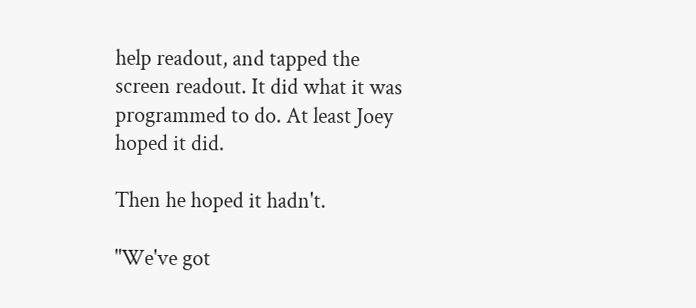help readout, and tapped the screen readout. It did what it was programmed to do. At least Joey hoped it did.

Then he hoped it hadn't.

"We've got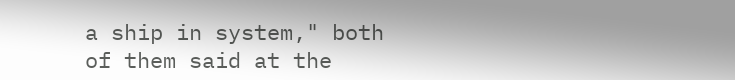a ship in system," both of them said at the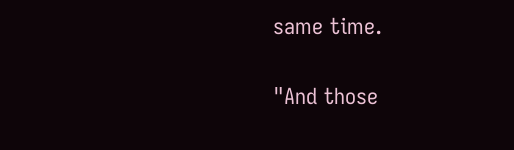same time.

"And those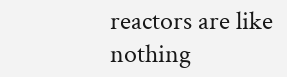reactors are like nothing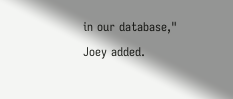in our database," Joey added.